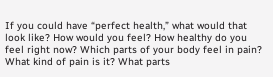If you could have “perfect health,” what would that look like? How would you feel? How healthy do you feel right now? Which parts of your body feel in pain? What kind of pain is it? What parts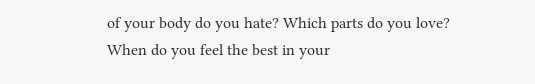of your body do you hate? Which parts do you love? When do you feel the best in your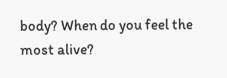body? When do you feel the most alive?